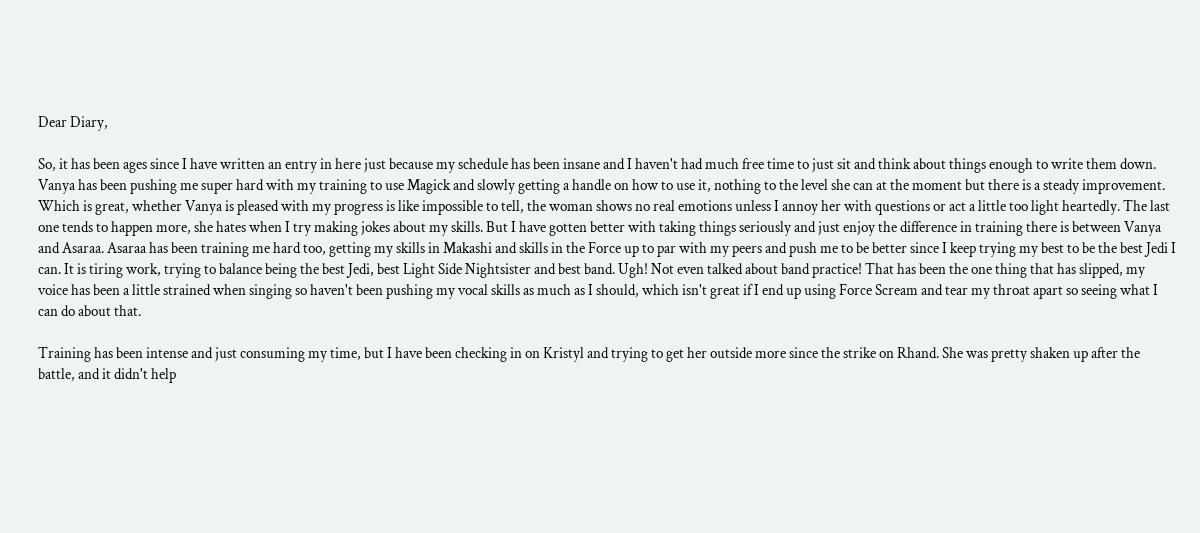Dear Diary,

So, it has been ages since I have written an entry in here just because my schedule has been insane and I haven't had much free time to just sit and think about things enough to write them down. Vanya has been pushing me super hard with my training to use Magick and slowly getting a handle on how to use it, nothing to the level she can at the moment but there is a steady improvement. Which is great, whether Vanya is pleased with my progress is like impossible to tell, the woman shows no real emotions unless I annoy her with questions or act a little too light heartedly. The last one tends to happen more, she hates when I try making jokes about my skills. But I have gotten better with taking things seriously and just enjoy the difference in training there is between Vanya and Asaraa. Asaraa has been training me hard too, getting my skills in Makashi and skills in the Force up to par with my peers and push me to be better since I keep trying my best to be the best Jedi I can. It is tiring work, trying to balance being the best Jedi, best Light Side Nightsister and best band. Ugh! Not even talked about band practice! That has been the one thing that has slipped, my voice has been a little strained when singing so haven't been pushing my vocal skills as much as I should, which isn't great if I end up using Force Scream and tear my throat apart so seeing what I can do about that.

Training has been intense and just consuming my time, but I have been checking in on Kristyl and trying to get her outside more since the strike on Rhand. She was pretty shaken up after the battle, and it didn't help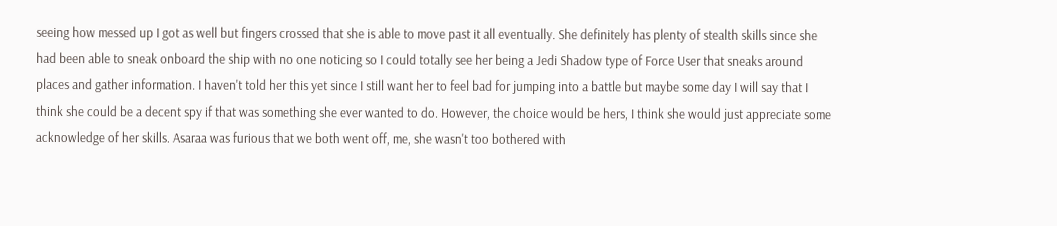seeing how messed up I got as well but fingers crossed that she is able to move past it all eventually. She definitely has plenty of stealth skills since she had been able to sneak onboard the ship with no one noticing so I could totally see her being a Jedi Shadow type of Force User that sneaks around places and gather information. I haven't told her this yet since I still want her to feel bad for jumping into a battle but maybe some day I will say that I think she could be a decent spy if that was something she ever wanted to do. However, the choice would be hers, I think she would just appreciate some acknowledge of her skills. Asaraa was furious that we both went off, me, she wasn't too bothered with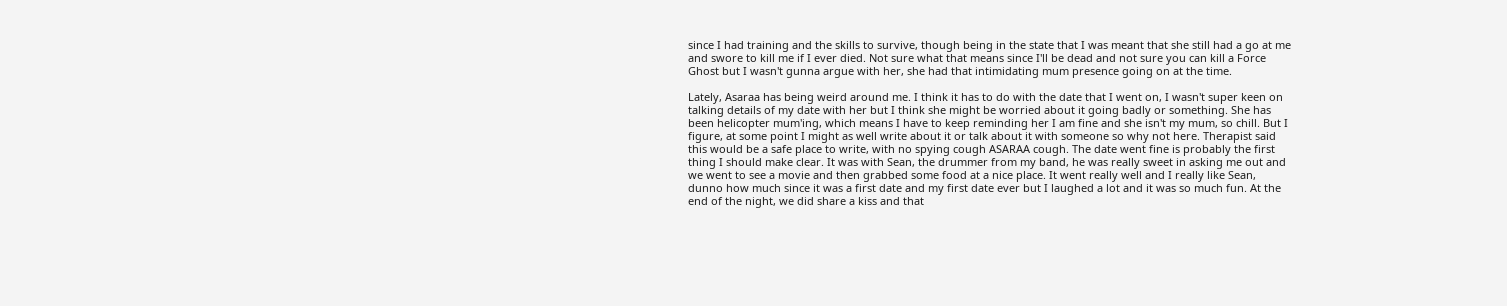since I had training and the skills to survive, though being in the state that I was meant that she still had a go at me and swore to kill me if I ever died. Not sure what that means since I'll be dead and not sure you can kill a Force Ghost but I wasn't gunna argue with her, she had that intimidating mum presence going on at the time.

Lately, Asaraa has being weird around me. I think it has to do with the date that I went on, I wasn't super keen on talking details of my date with her but I think she might be worried about it going badly or something. She has been helicopter mum'ing, which means I have to keep reminding her I am fine and she isn't my mum, so chill. But I figure, at some point I might as well write about it or talk about it with someone so why not here. Therapist said this would be a safe place to write, with no spying cough ASARAA cough. The date went fine is probably the first thing I should make clear. It was with Sean, the drummer from my band, he was really sweet in asking me out and we went to see a movie and then grabbed some food at a nice place. It went really well and I really like Sean, dunno how much since it was a first date and my first date ever but I laughed a lot and it was so much fun. At the end of the night, we did share a kiss and that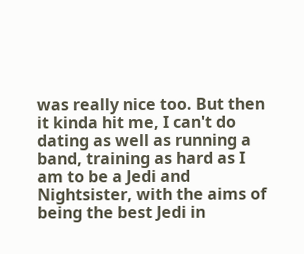was really nice too. But then it kinda hit me, I can't do dating as well as running a band, training as hard as I am to be a Jedi and Nightsister, with the aims of being the best Jedi in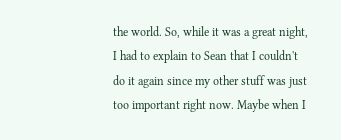the world. So, while it was a great night, I had to explain to Sean that I couldn't do it again since my other stuff was just too important right now. Maybe when I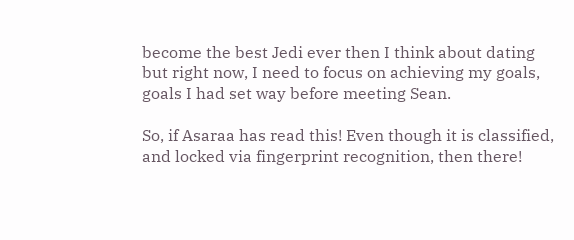become the best Jedi ever then I think about dating but right now, I need to focus on achieving my goals, goals I had set way before meeting Sean.

So, if Asaraa has read this! Even though it is classified, and locked via fingerprint recognition, then there!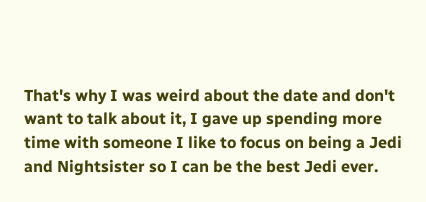That's why I was weird about the date and don't want to talk about it, I gave up spending more time with someone I like to focus on being a Jedi and Nightsister so I can be the best Jedi ever.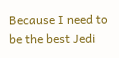Because I need to be the best Jedi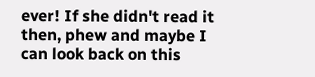ever! If she didn't read it then, phew and maybe I can look back on this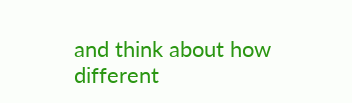and think about how different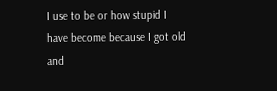I use to be or how stupid I have become because I got old and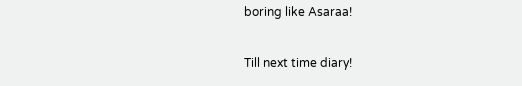boring like Asaraa!

Till next time diary!